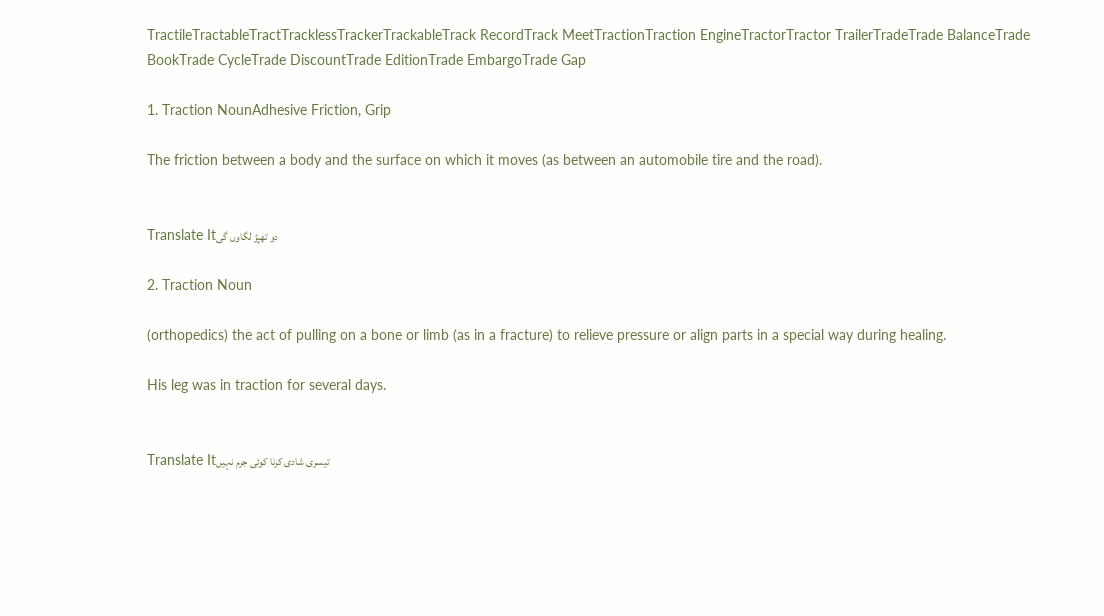TractileTractableTractTracklessTrackerTrackableTrack RecordTrack MeetTractionTraction EngineTractorTractor TrailerTradeTrade BalanceTrade BookTrade CycleTrade DiscountTrade EditionTrade EmbargoTrade Gap

1. Traction NounAdhesive Friction, Grip

The friction between a body and the surface on which it moves (as between an automobile tire and the road).


Translate Itدو تھپڑ لگاوں گی

2. Traction Noun

(orthopedics) the act of pulling on a bone or limb (as in a fracture) to relieve pressure or align parts in a special way during healing.

His leg was in traction for several days.


Translate Itتیسری شادی کرنا کوئی جرم نہیں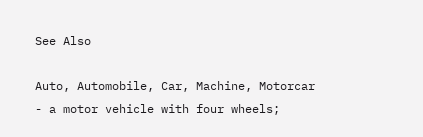See Also

Auto, Automobile, Car, Machine, Motorcar - a motor vehicle with four wheels;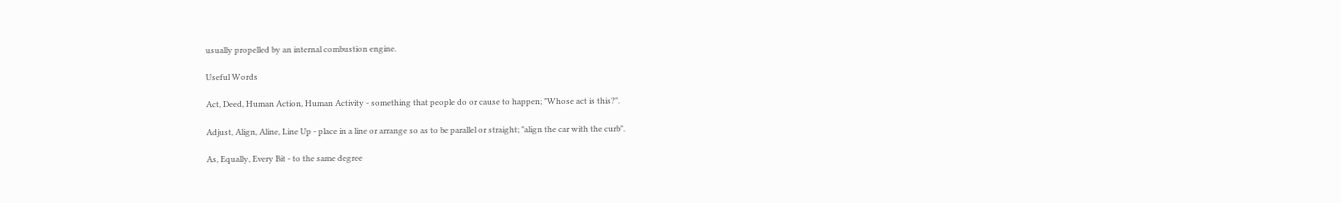usually propelled by an internal combustion engine.

Useful Words

Act, Deed, Human Action, Human Activity - something that people do or cause to happen; "Whose act is this?".

Adjust, Align, Aline, Line Up - place in a line or arrange so as to be parallel or straight; "align the car with the curb".

As, Equally, Every Bit - to the same degree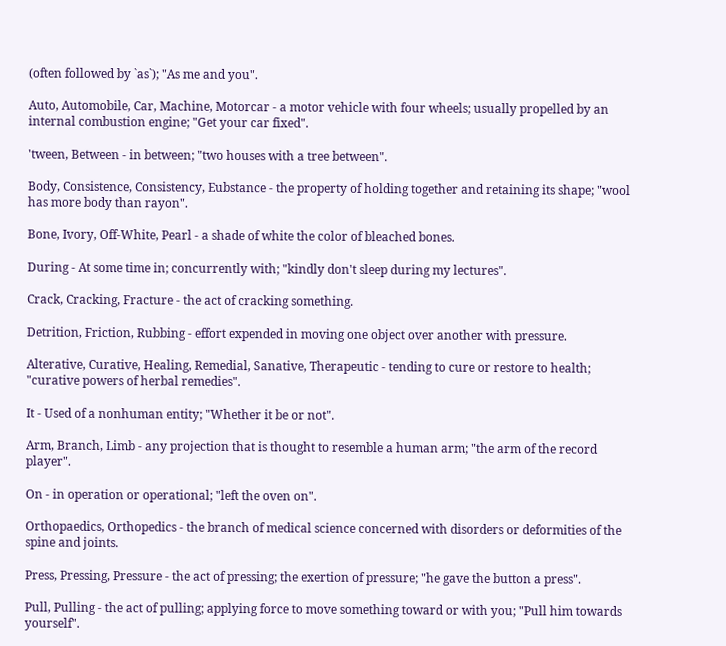(often followed by `as`); "As me and you".

Auto, Automobile, Car, Machine, Motorcar - a motor vehicle with four wheels; usually propelled by an internal combustion engine; "Get your car fixed".

'tween, Between - in between; "two houses with a tree between".

Body, Consistence, Consistency, Eubstance - the property of holding together and retaining its shape; "wool has more body than rayon".

Bone, Ivory, Off-White, Pearl - a shade of white the color of bleached bones.

During - At some time in; concurrently with; "kindly don't sleep during my lectures".

Crack, Cracking, Fracture - the act of cracking something.

Detrition, Friction, Rubbing - effort expended in moving one object over another with pressure.

Alterative, Curative, Healing, Remedial, Sanative, Therapeutic - tending to cure or restore to health; "curative powers of herbal remedies".

It - Used of a nonhuman entity; "Whether it be or not".

Arm, Branch, Limb - any projection that is thought to resemble a human arm; "the arm of the record player".

On - in operation or operational; "left the oven on".

Orthopaedics, Orthopedics - the branch of medical science concerned with disorders or deformities of the spine and joints.

Press, Pressing, Pressure - the act of pressing; the exertion of pressure; "he gave the button a press".

Pull, Pulling - the act of pulling; applying force to move something toward or with you; "Pull him towards yourself".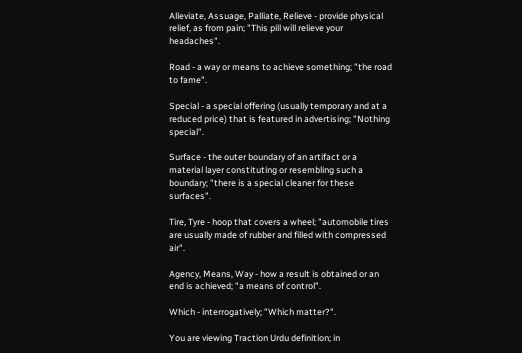Alleviate, Assuage, Palliate, Relieve - provide physical relief, as from pain; "This pill will relieve your headaches".

Road - a way or means to achieve something; "the road to fame".

Special - a special offering (usually temporary and at a reduced price) that is featured in advertising; "Nothing special".

Surface - the outer boundary of an artifact or a material layer constituting or resembling such a boundary; "there is a special cleaner for these surfaces".

Tire, Tyre - hoop that covers a wheel; "automobile tires are usually made of rubber and filled with compressed air".

Agency, Means, Way - how a result is obtained or an end is achieved; "a means of control".

Which - interrogatively; "Which matter?".

You are viewing Traction Urdu definition; in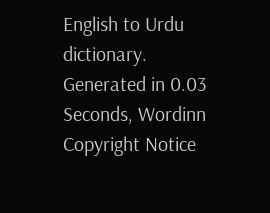English to Urdu dictionary.
Generated in 0.03 Seconds, Wordinn Copyright Notice